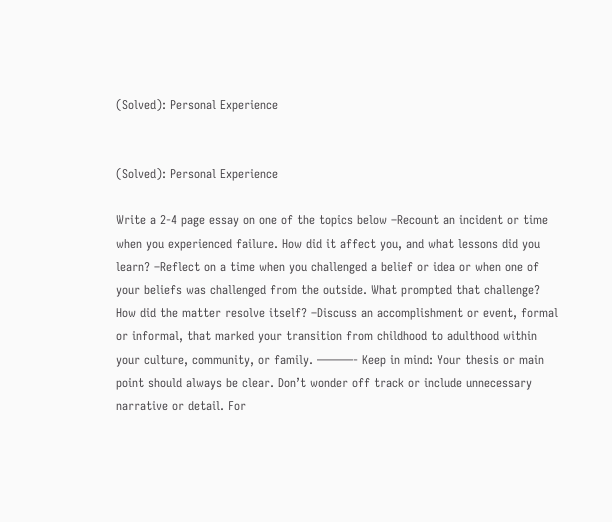(Solved): Personal Experience


(Solved): Personal Experience

Write a 2-4 page essay on one of the topics below –Recount an incident or time when you experienced failure. How did it affect you, and what lessons did you learn? –Reflect on a time when you challenged a belief or idea or when one of your beliefs was challenged from the outside. What prompted that challenge? How did the matter resolve itself? –Discuss an accomplishment or event, formal or informal, that marked your transition from childhood to adulthood within your culture, community, or family. ———- Keep in mind: Your thesis or main point should always be clear. Don’t wonder off track or include unnecessary narrative or detail. For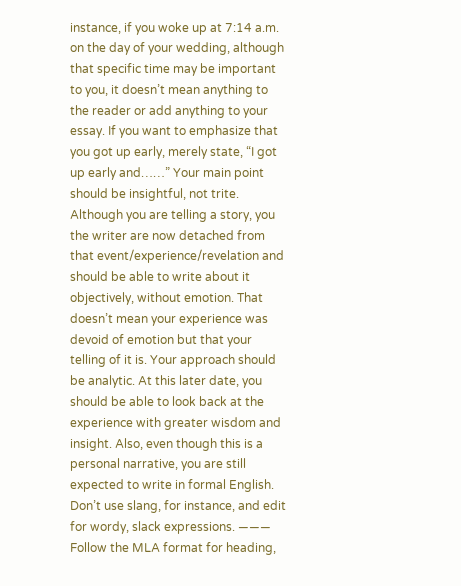instance, if you woke up at 7:14 a.m. on the day of your wedding, although that specific time may be important to you, it doesn’t mean anything to the reader or add anything to your essay. If you want to emphasize that you got up early, merely state, “I got up early and……” Your main point should be insightful, not trite. Although you are telling a story, you the writer are now detached from that event/experience/revelation and should be able to write about it objectively, without emotion. That doesn’t mean your experience was devoid of emotion but that your telling of it is. Your approach should be analytic. At this later date, you should be able to look back at the experience with greater wisdom and insight. Also, even though this is a personal narrative, you are still expected to write in formal English. Don’t use slang, for instance, and edit for wordy, slack expressions. ——— Follow the MLA format for heading,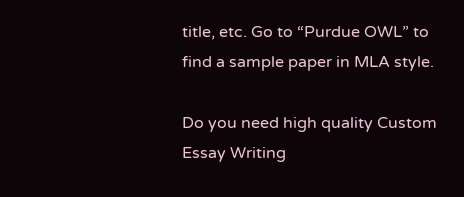title, etc. Go to “Purdue OWL” to find a sample paper in MLA style.

Do you need high quality Custom Essay Writing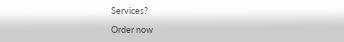Services?

Order now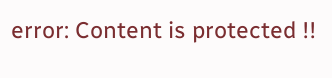error: Content is protected !!